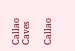Callao Caves

Callao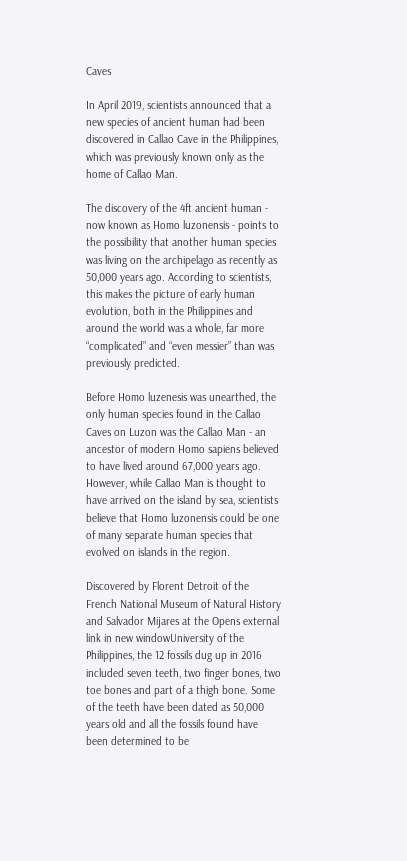Caves

In April 2019, scientists announced that a new species of ancient human had been discovered in Callao Cave in the Philippines, which was previously known only as the home of Callao Man.

The discovery of the 4ft ancient human - now known as Homo luzonensis - points to the possibility that another human species was living on the archipelago as recently as 50,000 years ago. According to scientists, this makes the picture of early human evolution, both in the Philippines and around the world was a whole, far more “complicated” and “even messier” than was previously predicted.

Before Homo luzenesis was unearthed, the only human species found in the Callao Caves on Luzon was the Callao Man - an ancestor of modern Homo sapiens believed to have lived around 67,000 years ago. However, while Callao Man is thought to have arrived on the island by sea, scientists believe that Homo luzonensis could be one of many separate human species that evolved on islands in the region.

Discovered by Florent Detroit of the French National Museum of Natural History and Salvador Mijares at the Opens external link in new windowUniversity of the Philippines, the 12 fossils dug up in 2016 included seven teeth, two finger bones, two toe bones and part of a thigh bone. Some of the teeth have been dated as 50,000 years old and all the fossils found have been determined to be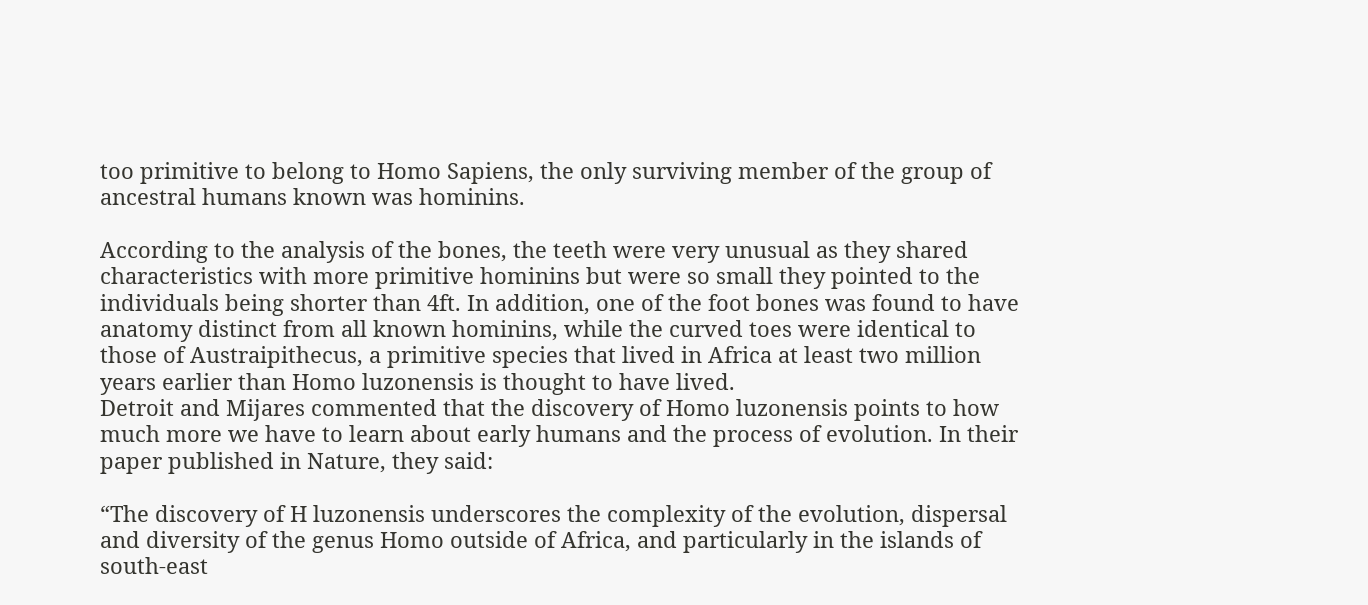too primitive to belong to Homo Sapiens, the only surviving member of the group of ancestral humans known was hominins.

According to the analysis of the bones, the teeth were very unusual as they shared characteristics with more primitive hominins but were so small they pointed to the individuals being shorter than 4ft. In addition, one of the foot bones was found to have anatomy distinct from all known hominins, while the curved toes were identical to those of Austraipithecus, a primitive species that lived in Africa at least two million years earlier than Homo luzonensis is thought to have lived.
Detroit and Mijares commented that the discovery of Homo luzonensis points to how much more we have to learn about early humans and the process of evolution. In their paper published in Nature, they said:

“The discovery of H luzonensis underscores the complexity of the evolution, dispersal and diversity of the genus Homo outside of Africa, and particularly in the islands of south-east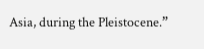Asia, during the Pleistocene.”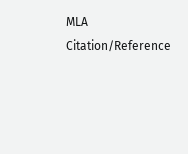MLA Citation/Reference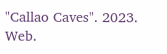"Callao Caves". 2023. Web.